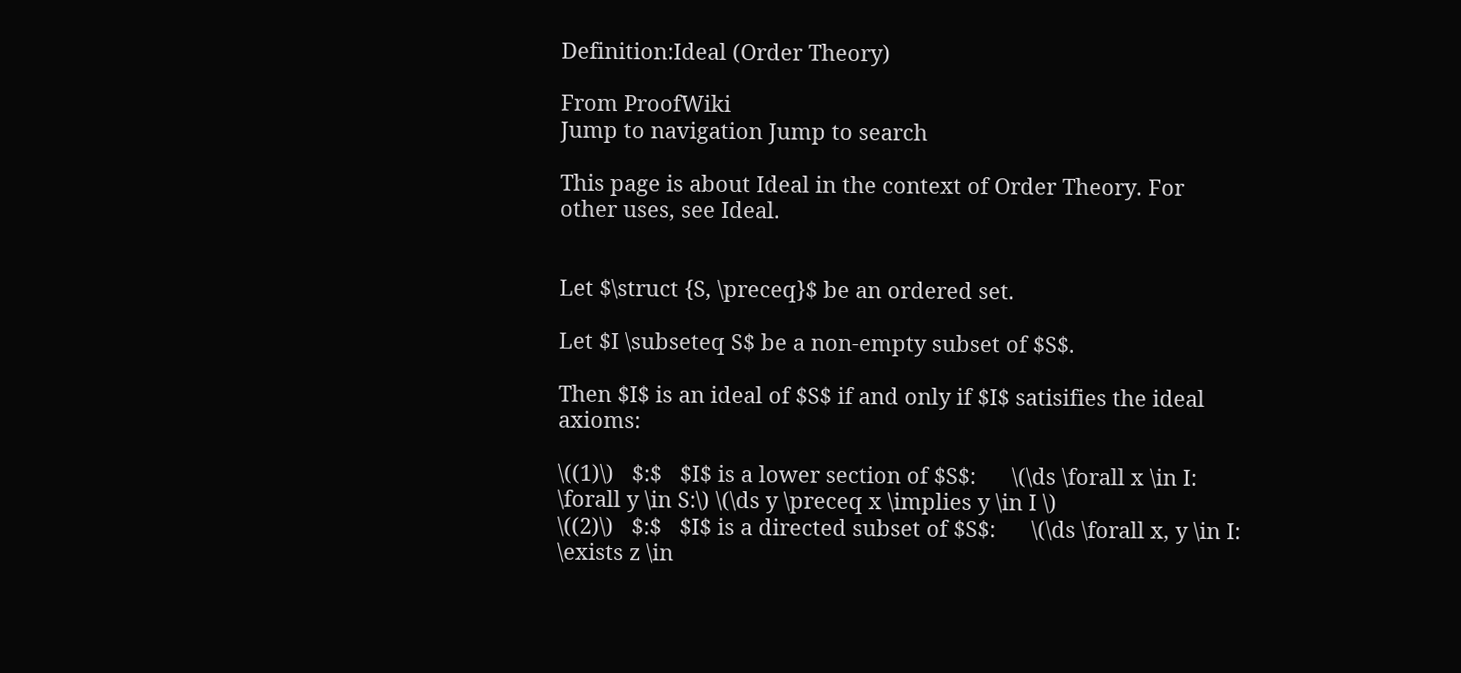Definition:Ideal (Order Theory)

From ProofWiki
Jump to navigation Jump to search

This page is about Ideal in the context of Order Theory. For other uses, see Ideal.


Let $\struct {S, \preceq}$ be an ordered set.

Let $I \subseteq S$ be a non-empty subset of $S$.

Then $I$ is an ideal of $S$ if and only if $I$ satisifies the ideal axioms:

\((1)\)   $:$   $I$ is a lower section of $S$:      \(\ds \forall x \in I: \forall y \in S:\) \(\ds y \preceq x \implies y \in I \)
\((2)\)   $:$   $I$ is a directed subset of $S$:      \(\ds \forall x, y \in I: \exists z \in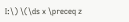I:\) \(\ds x \preceq z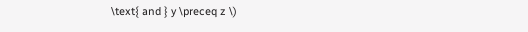\text{ and } y \preceq z \)